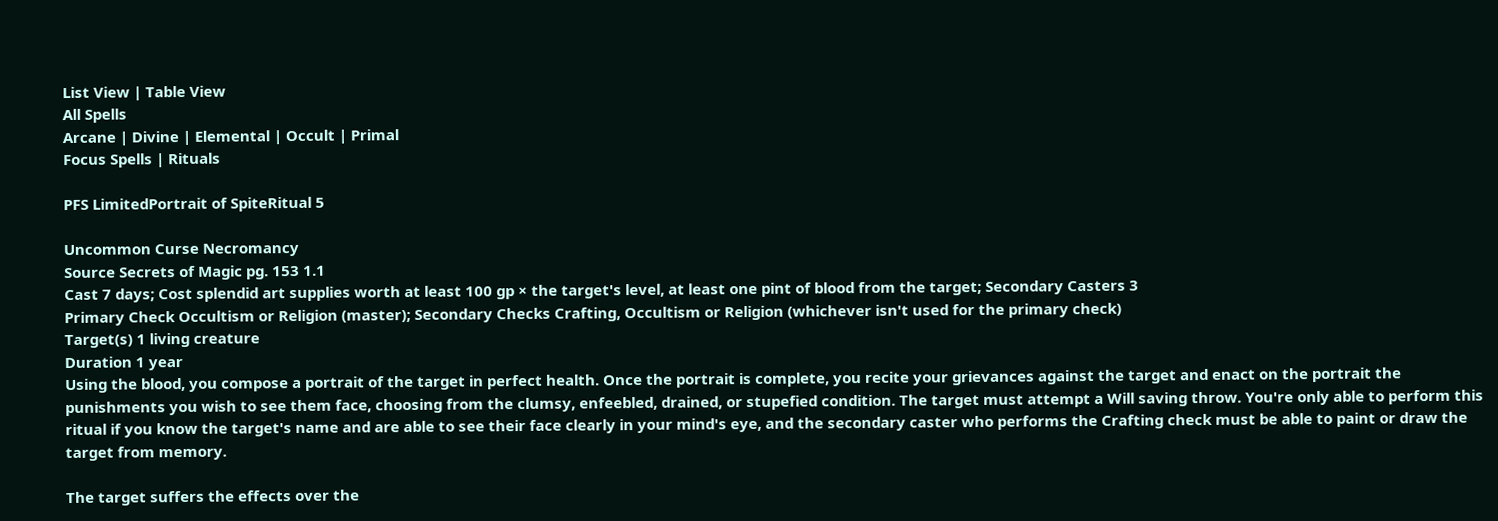List View | Table View
All Spells
Arcane | Divine | Elemental | Occult | Primal
Focus Spells | Rituals

PFS LimitedPortrait of SpiteRitual 5

Uncommon Curse Necromancy
Source Secrets of Magic pg. 153 1.1
Cast 7 days; Cost splendid art supplies worth at least 100 gp × the target's level, at least one pint of blood from the target; Secondary Casters 3
Primary Check Occultism or Religion (master); Secondary Checks Crafting, Occultism or Religion (whichever isn't used for the primary check)
Target(s) 1 living creature
Duration 1 year
Using the blood, you compose a portrait of the target in perfect health. Once the portrait is complete, you recite your grievances against the target and enact on the portrait the punishments you wish to see them face, choosing from the clumsy, enfeebled, drained, or stupefied condition. The target must attempt a Will saving throw. You're only able to perform this ritual if you know the target's name and are able to see their face clearly in your mind's eye, and the secondary caster who performs the Crafting check must be able to paint or draw the target from memory.

The target suffers the effects over the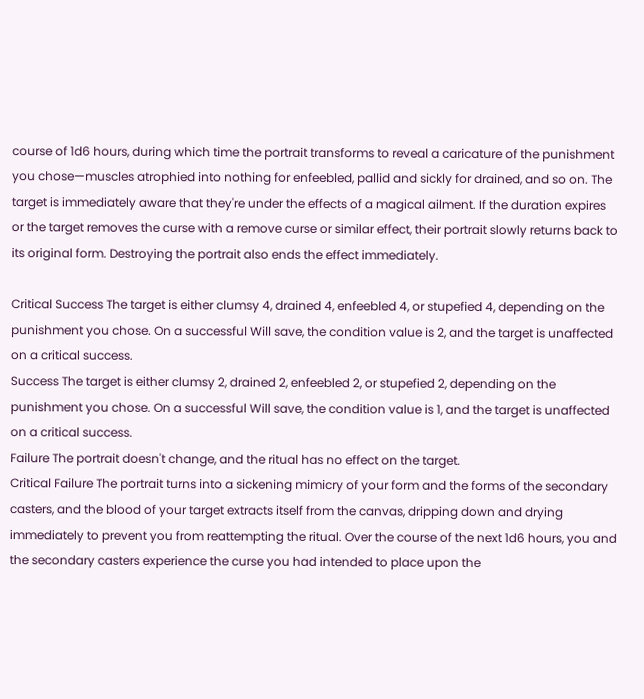course of 1d6 hours, during which time the portrait transforms to reveal a caricature of the punishment you chose—muscles atrophied into nothing for enfeebled, pallid and sickly for drained, and so on. The target is immediately aware that they're under the effects of a magical ailment. If the duration expires or the target removes the curse with a remove curse or similar effect, their portrait slowly returns back to its original form. Destroying the portrait also ends the effect immediately.

Critical Success The target is either clumsy 4, drained 4, enfeebled 4, or stupefied 4, depending on the punishment you chose. On a successful Will save, the condition value is 2, and the target is unaffected on a critical success.
Success The target is either clumsy 2, drained 2, enfeebled 2, or stupefied 2, depending on the punishment you chose. On a successful Will save, the condition value is 1, and the target is unaffected on a critical success.
Failure The portrait doesn't change, and the ritual has no effect on the target.
Critical Failure The portrait turns into a sickening mimicry of your form and the forms of the secondary casters, and the blood of your target extracts itself from the canvas, dripping down and drying immediately to prevent you from reattempting the ritual. Over the course of the next 1d6 hours, you and the secondary casters experience the curse you had intended to place upon the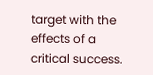target with the effects of a critical success.